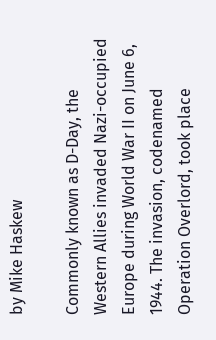by Mike Haskew

Commonly known as D-Day, the Western Allies invaded Nazi-occupied Europe during World War II on June 6, 1944. The invasion, codenamed Operation Overlord, took place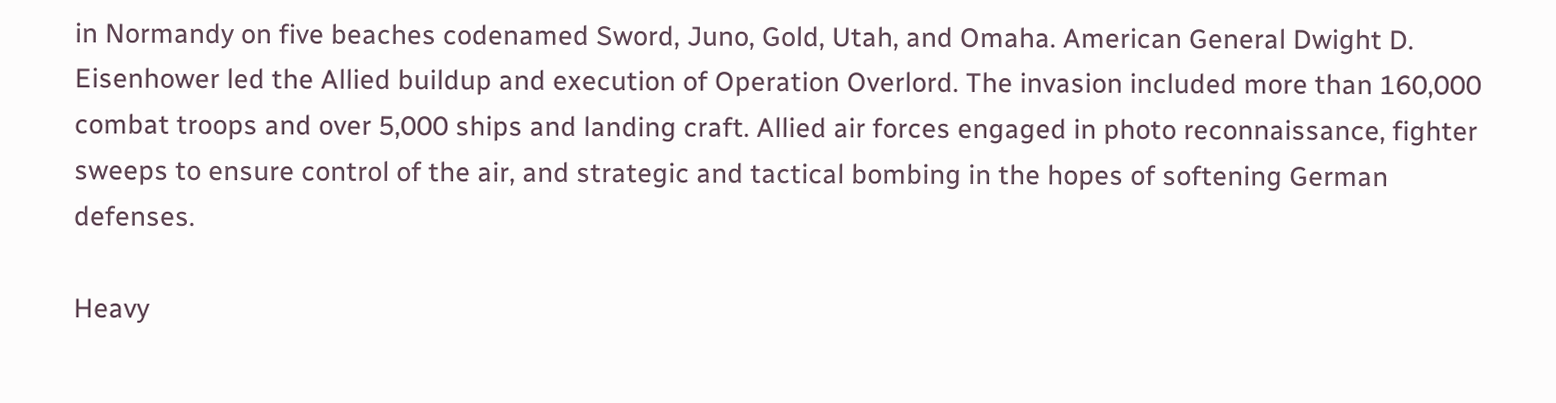in Normandy on five beaches codenamed Sword, Juno, Gold, Utah, and Omaha. American General Dwight D. Eisenhower led the Allied buildup and execution of Operation Overlord. The invasion included more than 160,000 combat troops and over 5,000 ships and landing craft. Allied air forces engaged in photo reconnaissance, fighter sweeps to ensure control of the air, and strategic and tactical bombing in the hopes of softening German defenses.

Heavy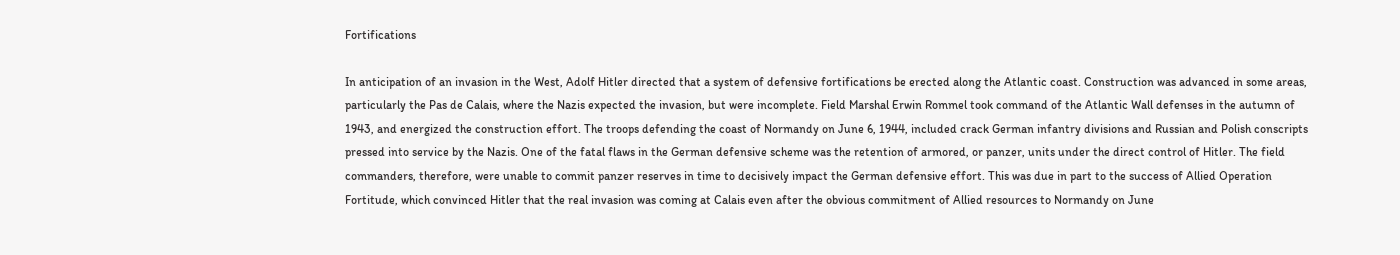Fortifications

In anticipation of an invasion in the West, Adolf Hitler directed that a system of defensive fortifications be erected along the Atlantic coast. Construction was advanced in some areas, particularly the Pas de Calais, where the Nazis expected the invasion, but were incomplete. Field Marshal Erwin Rommel took command of the Atlantic Wall defenses in the autumn of 1943, and energized the construction effort. The troops defending the coast of Normandy on June 6, 1944, included crack German infantry divisions and Russian and Polish conscripts pressed into service by the Nazis. One of the fatal flaws in the German defensive scheme was the retention of armored, or panzer, units under the direct control of Hitler. The field commanders, therefore, were unable to commit panzer reserves in time to decisively impact the German defensive effort. This was due in part to the success of Allied Operation Fortitude, which convinced Hitler that the real invasion was coming at Calais even after the obvious commitment of Allied resources to Normandy on June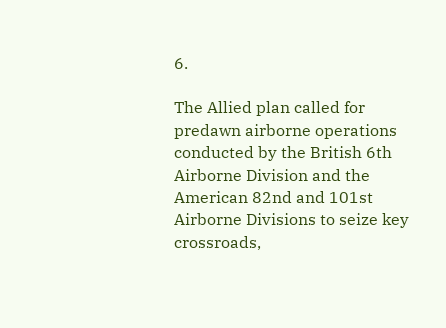6.

The Allied plan called for predawn airborne operations conducted by the British 6th Airborne Division and the American 82nd and 101st Airborne Divisions to seize key crossroads,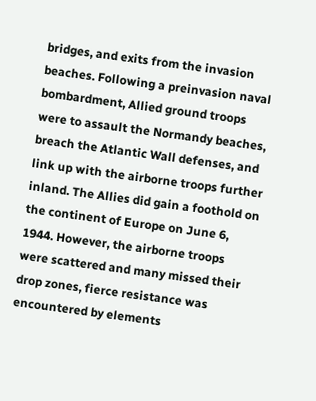bridges, and exits from the invasion beaches. Following a preinvasion naval bombardment, Allied ground troops were to assault the Normandy beaches, breach the Atlantic Wall defenses, and link up with the airborne troops further inland. The Allies did gain a foothold on the continent of Europe on June 6, 1944. However, the airborne troops were scattered and many missed their drop zones, fierce resistance was encountered by elements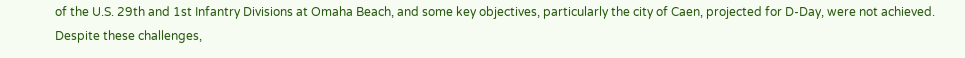of the U.S. 29th and 1st Infantry Divisions at Omaha Beach, and some key objectives, particularly the city of Caen, projected for D-Day, were not achieved. Despite these challenges,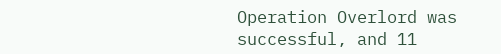Operation Overlord was successful, and 11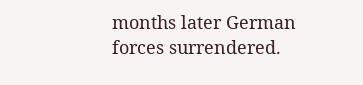months later German forces surrendered.